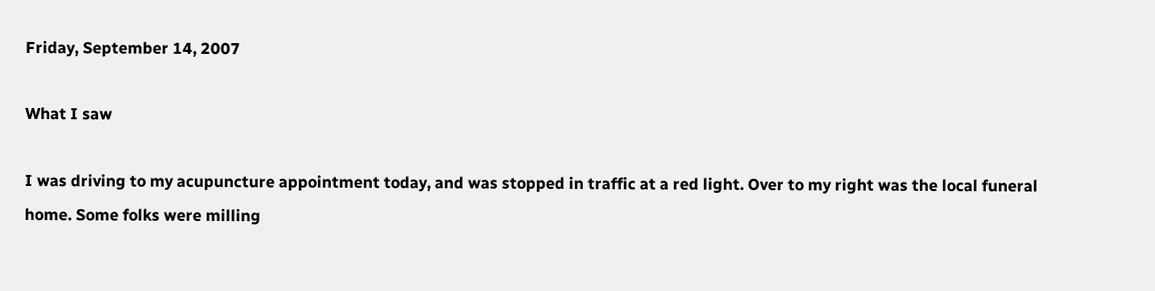Friday, September 14, 2007

What I saw

I was driving to my acupuncture appointment today, and was stopped in traffic at a red light. Over to my right was the local funeral home. Some folks were milling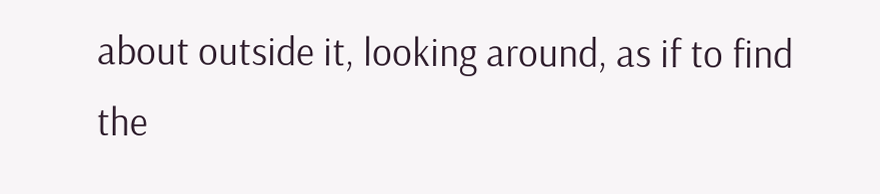about outside it, looking around, as if to find the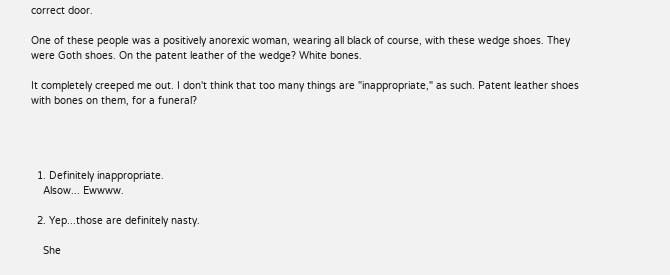correct door.

One of these people was a positively anorexic woman, wearing all black of course, with these wedge shoes. They were Goth shoes. On the patent leather of the wedge? White bones.

It completely creeped me out. I don't think that too many things are "inappropriate," as such. Patent leather shoes with bones on them, for a funeral?




  1. Definitely inappropriate.
    Alsow... Ewwww.

  2. Yep...those are definitely nasty.

    She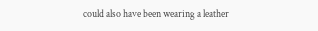could also have been wearing a leather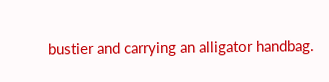bustier and carrying an alligator handbag.